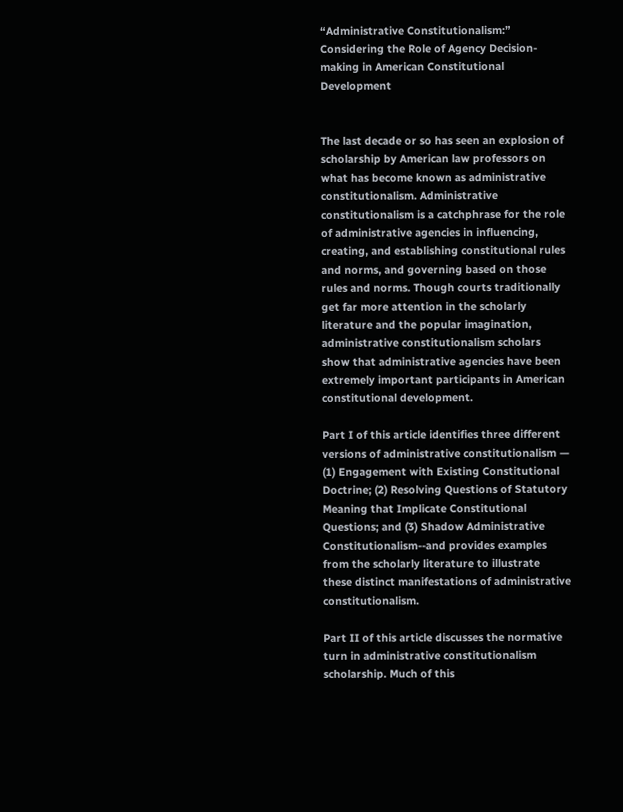“Administrative Constitutionalism:” Considering the Role of Agency Decision-making in American Constitutional Development


The last decade or so has seen an explosion of scholarship by American law professors on what has become known as administrative constitutionalism. Administrative constitutionalism is a catchphrase for the role of administrative agencies in influencing, creating, and establishing constitutional rules and norms, and governing based on those rules and norms. Though courts traditionally get far more attention in the scholarly literature and the popular imagination, administrative constitutionalism scholars show that administrative agencies have been extremely important participants in American constitutional development.

Part I of this article identifies three different versions of administrative constitutionalism — (1) Engagement with Existing Constitutional Doctrine; (2) Resolving Questions of Statutory Meaning that Implicate Constitutional Questions; and (3) Shadow Administrative Constitutionalism--and provides examples from the scholarly literature to illustrate these distinct manifestations of administrative constitutionalism.

Part II of this article discusses the normative turn in administrative constitutionalism scholarship. Much of this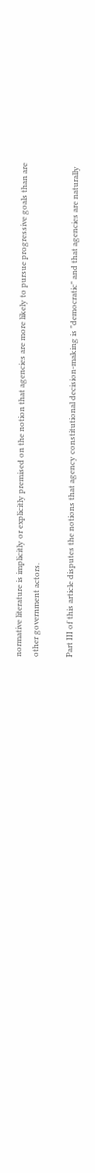normative literature is implicitly or explicitly premised on the notion that agencies are more likely to pursue progressive goals than are other government actors.

Part III of this article disputes the notions that agency constitutional decision-making is "democratic" and that agencies are naturally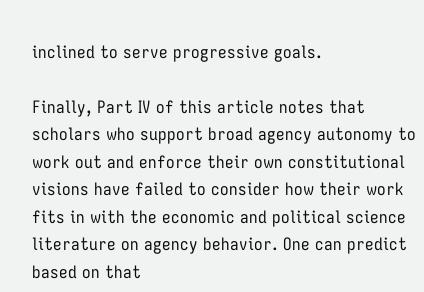inclined to serve progressive goals.

Finally, Part IV of this article notes that scholars who support broad agency autonomy to work out and enforce their own constitutional visions have failed to consider how their work fits in with the economic and political science literature on agency behavior. One can predict based on that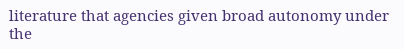literature that agencies given broad autonomy under the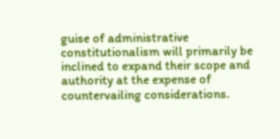guise of administrative constitutionalism will primarily be inclined to expand their scope and authority at the expense of countervailing considerations.